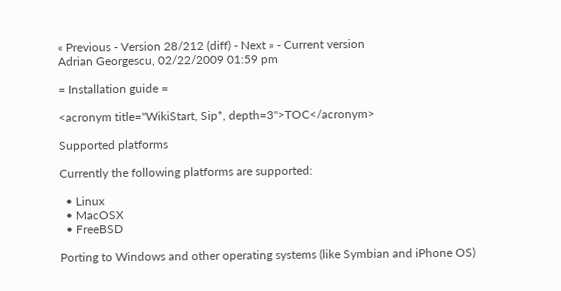« Previous - Version 28/212 (diff) - Next » - Current version
Adrian Georgescu, 02/22/2009 01:59 pm

= Installation guide =

<acronym title="WikiStart, Sip*, depth=3">TOC</acronym>

Supported platforms

Currently the following platforms are supported:

  • Linux
  • MacOSX
  • FreeBSD

Porting to Windows and other operating systems (like Symbian and iPhone OS)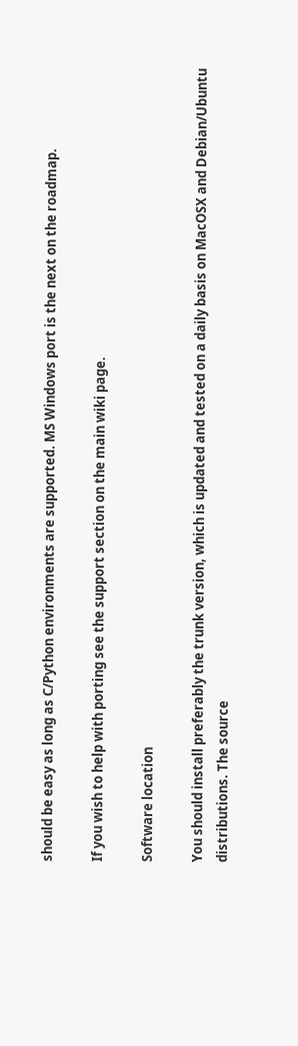should be easy as long as C/Python environments are supported. MS Windows port is the next on the roadmap.

If you wish to help with porting see the support section on the main wiki page.

Software location

You should install preferably the trunk version, which is updated and tested on a daily basis on MacOSX and Debian/Ubuntu distributions. The source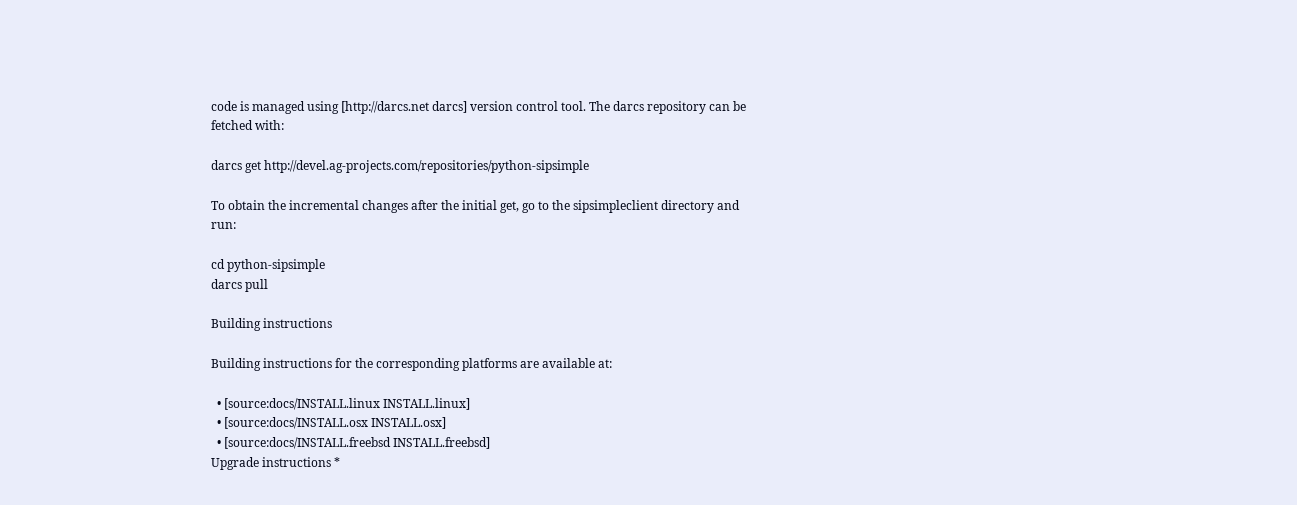code is managed using [http://darcs.net darcs] version control tool. The darcs repository can be fetched with:

darcs get http://devel.ag-projects.com/repositories/python-sipsimple

To obtain the incremental changes after the initial get, go to the sipsimpleclient directory and run:

cd python-sipsimple
darcs pull

Building instructions

Building instructions for the corresponding platforms are available at:

  • [source:docs/INSTALL.linux INSTALL.linux]
  • [source:docs/INSTALL.osx INSTALL.osx]
  • [source:docs/INSTALL.freebsd INSTALL.freebsd]
Upgrade instructions *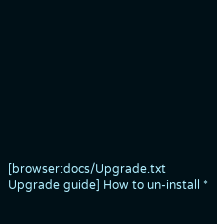[browser:docs/Upgrade.txt Upgrade guide] How to un-install *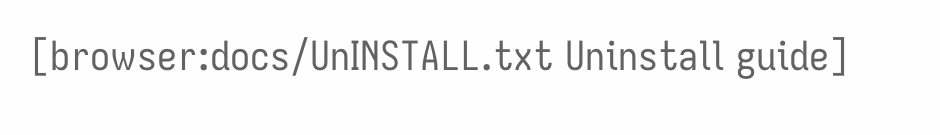[browser:docs/UnINSTALL.txt Uninstall guide]